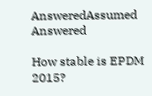AnsweredAssumed Answered

How stable is EPDM 2015?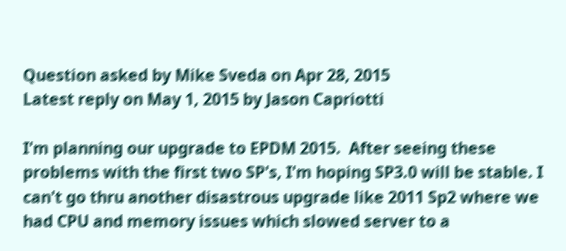Question asked by Mike Sveda on Apr 28, 2015
Latest reply on May 1, 2015 by Jason Capriotti

I'm planning our upgrade to EPDM 2015.  After seeing these problems with the first two SP's, I'm hoping SP3.0 will be stable. I can't go thru another disastrous upgrade like 2011 Sp2 where we had CPU and memory issues which slowed server to a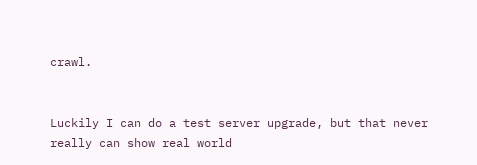crawl.


Luckily I can do a test server upgrade, but that never really can show real world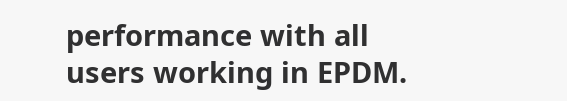performance with all users working in EPDM.